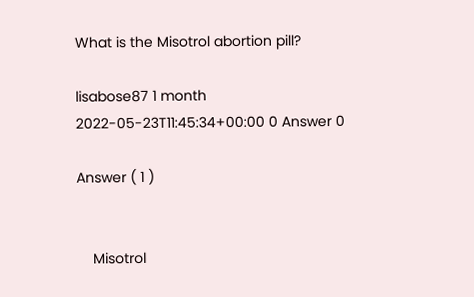What is the Misotrol abortion pill?

lisabose87 1 month 2022-05-23T11:45:34+00:00 0 Answer 0

Answer ( 1 )


    Misotrol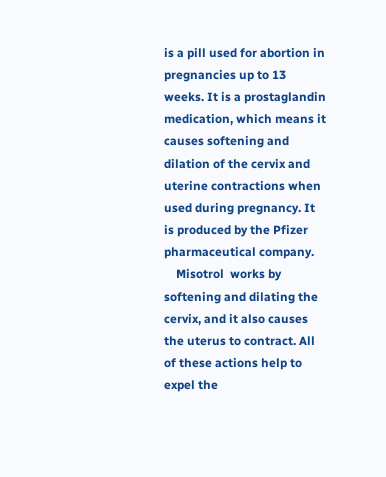is a pill used for abortion in pregnancies up to 13 weeks. It is a prostaglandin medication, which means it causes softening and dilation of the cervix and uterine contractions when used during pregnancy. It is produced by the Pfizer pharmaceutical company.
    Misotrol  works by softening and dilating the cervix, and it also causes the uterus to contract. All of these actions help to expel the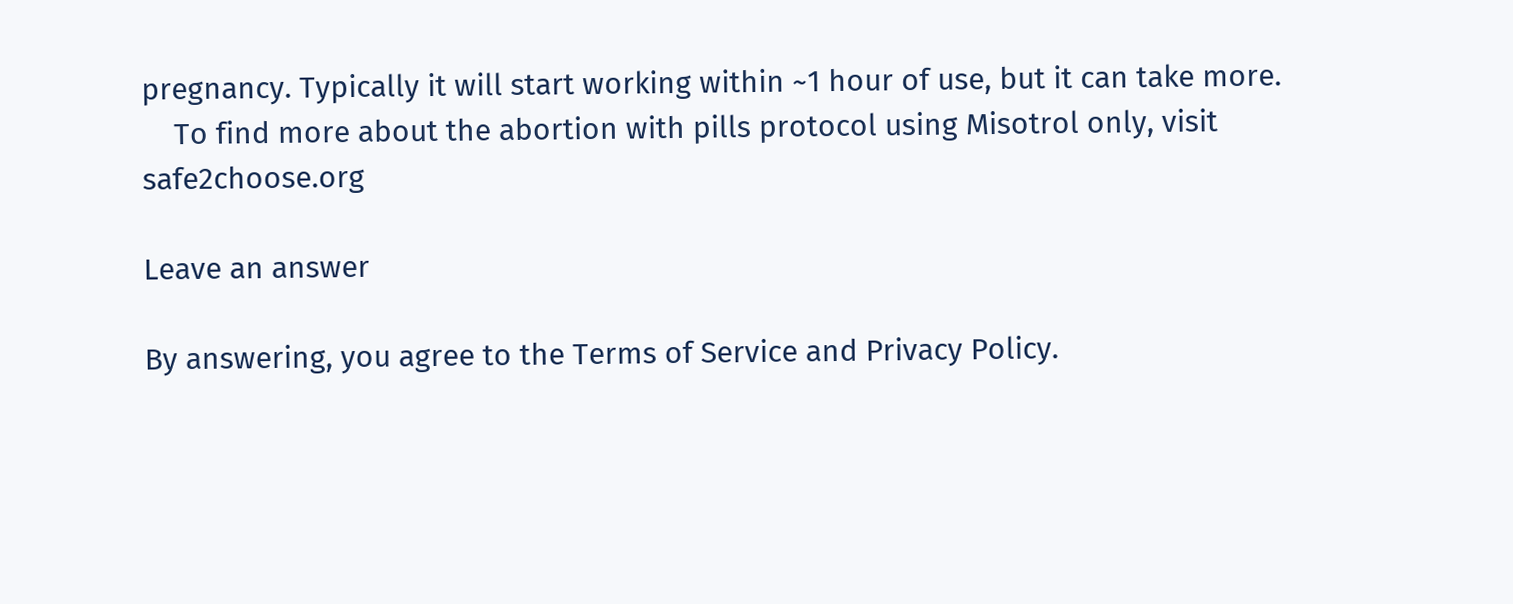pregnancy. Typically it will start working within ~1 hour of use, but it can take more.
    To find more about the abortion with pills protocol using Misotrol only, visit safe2choose.org

Leave an answer

By answering, you agree to the Terms of Service and Privacy Policy.